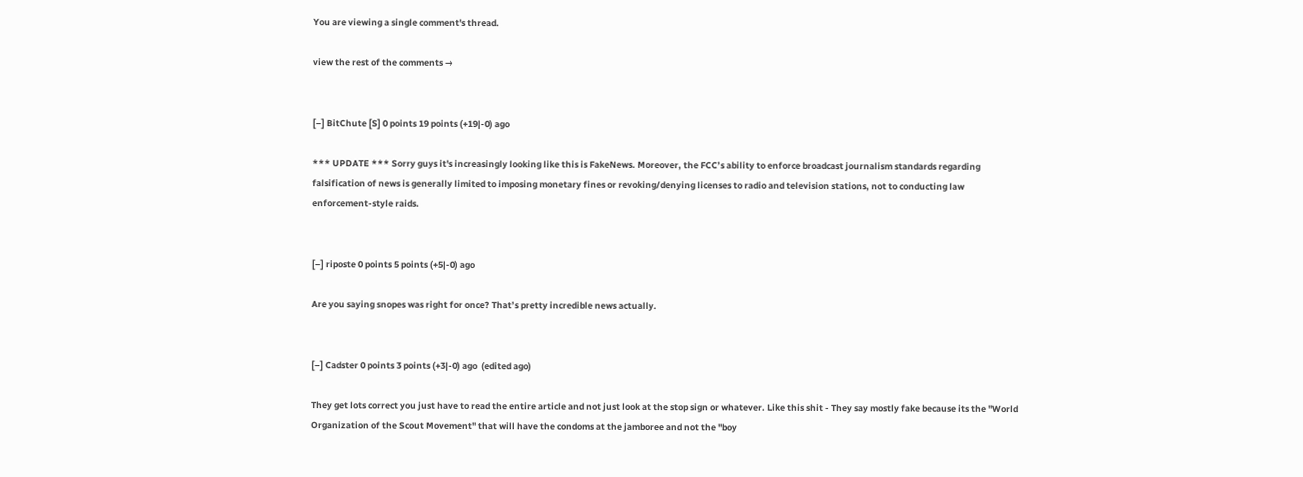You are viewing a single comment's thread.

view the rest of the comments →


[–] BitChute [S] 0 points 19 points (+19|-0) ago

*** UPDATE *** Sorry guys it's increasingly looking like this is FakeNews. Moreover, the FCC’s ability to enforce broadcast journalism standards regarding falsification of news is generally limited to imposing monetary fines or revoking/denying licenses to radio and television stations, not to conducting law enforcement-style raids.


[–] riposte 0 points 5 points (+5|-0) ago

Are you saying snopes was right for once? That’s pretty incredible news actually.


[–] Cadster 0 points 3 points (+3|-0) ago  (edited ago)

They get lots correct you just have to read the entire article and not just look at the stop sign or whatever. Like this shit - They say mostly fake because its the "World Organization of the Scout Movement" that will have the condoms at the jamboree and not the "boy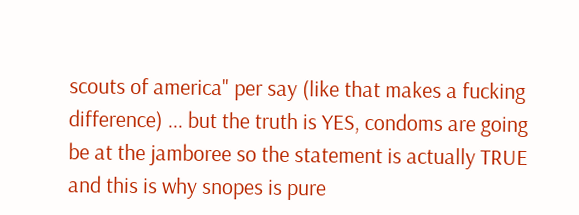scouts of america" per say (like that makes a fucking difference) ... but the truth is YES, condoms are going be at the jamboree so the statement is actually TRUE and this is why snopes is pure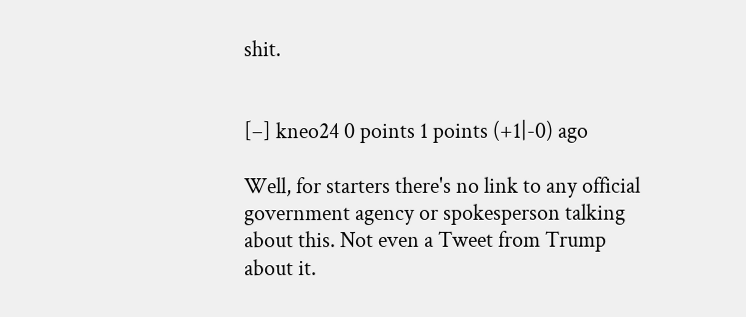shit.


[–] kneo24 0 points 1 points (+1|-0) ago

Well, for starters there's no link to any official government agency or spokesperson talking about this. Not even a Tweet from Trump about it.